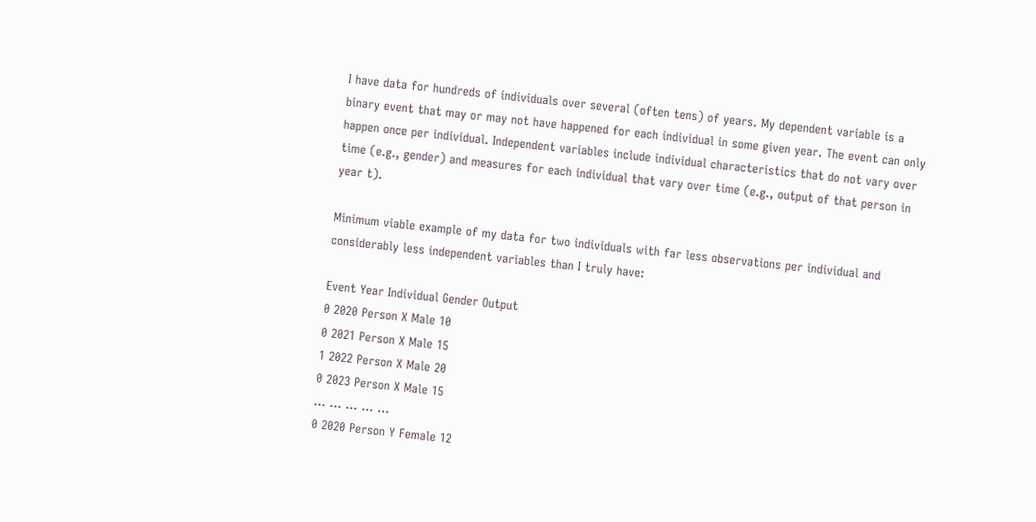I have data for hundreds of individuals over several (often tens) of years. My dependent variable is a binary event that may or may not have happened for each individual in some given year. The event can only happen once per individual. Independent variables include individual characteristics that do not vary over time (e.g., gender) and measures for each individual that vary over time (e.g., output of that person in year t).

Minimum viable example of my data for two individuals with far less observations per individual and considerably less independent variables than I truly have:

Event Year Individual Gender Output
0 2020 Person X Male 10
0 2021 Person X Male 15
1 2022 Person X Male 20
0 2023 Person X Male 15
... ... ... ... ...
0 2020 Person Y Female 12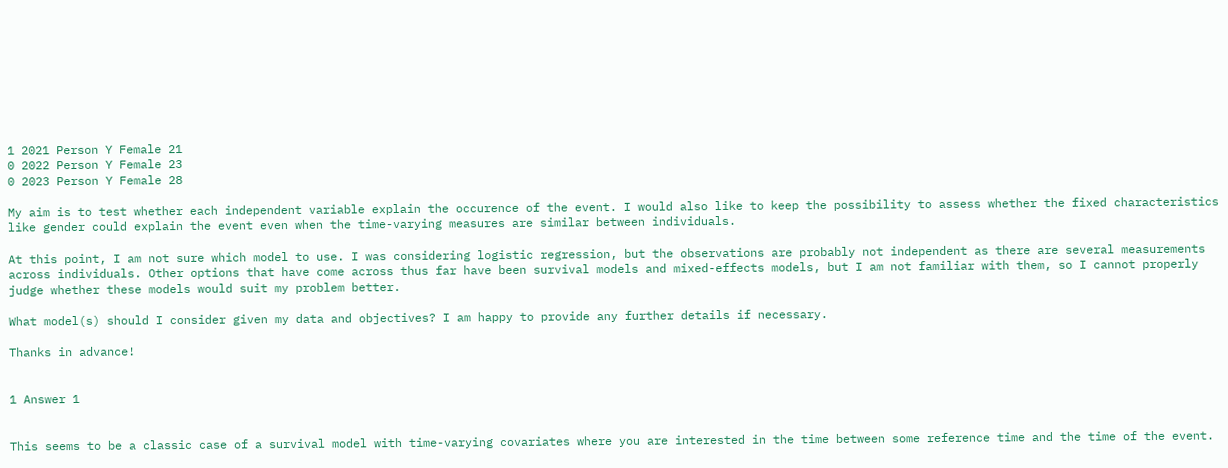1 2021 Person Y Female 21
0 2022 Person Y Female 23
0 2023 Person Y Female 28

My aim is to test whether each independent variable explain the occurence of the event. I would also like to keep the possibility to assess whether the fixed characteristics like gender could explain the event even when the time-varying measures are similar between individuals.

At this point, I am not sure which model to use. I was considering logistic regression, but the observations are probably not independent as there are several measurements across individuals. Other options that have come across thus far have been survival models and mixed-effects models, but I am not familiar with them, so I cannot properly judge whether these models would suit my problem better.

What model(s) should I consider given my data and objectives? I am happy to provide any further details if necessary.

Thanks in advance!


1 Answer 1


This seems to be a classic case of a survival model with time-varying covariates where you are interested in the time between some reference time and the time of the event.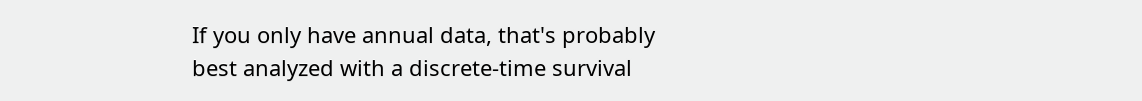If you only have annual data, that's probably best analyzed with a discrete-time survival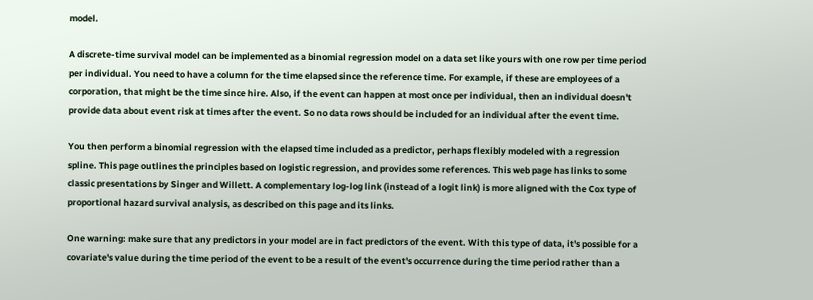model.

A discrete-time survival model can be implemented as a binomial regression model on a data set like yours with one row per time period per individual. You need to have a column for the time elapsed since the reference time. For example, if these are employees of a corporation, that might be the time since hire. Also, if the event can happen at most once per individual, then an individual doesn't provide data about event risk at times after the event. So no data rows should be included for an individual after the event time.

You then perform a binomial regression with the elapsed time included as a predictor, perhaps flexibly modeled with a regression spline. This page outlines the principles based on logistic regression, and provides some references. This web page has links to some classic presentations by Singer and Willett. A complementary log-log link (instead of a logit link) is more aligned with the Cox type of proportional hazard survival analysis, as described on this page and its links.

One warning: make sure that any predictors in your model are in fact predictors of the event. With this type of data, it's possible for a covariate's value during the time period of the event to be a result of the event's occurrence during the time period rather than a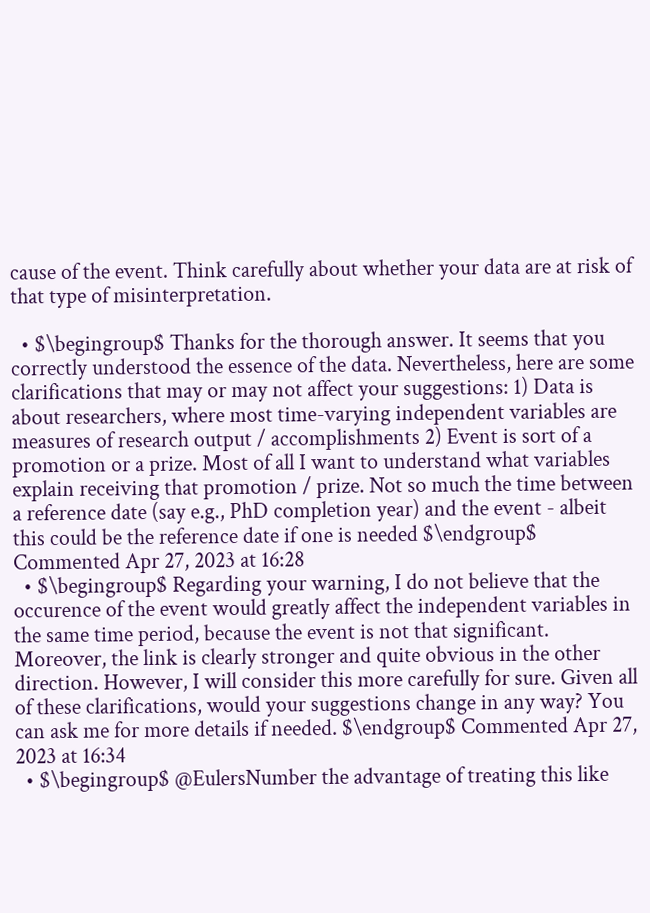cause of the event. Think carefully about whether your data are at risk of that type of misinterpretation.

  • $\begingroup$ Thanks for the thorough answer. It seems that you correctly understood the essence of the data. Nevertheless, here are some clarifications that may or may not affect your suggestions: 1) Data is about researchers, where most time-varying independent variables are measures of research output / accomplishments 2) Event is sort of a promotion or a prize. Most of all I want to understand what variables explain receiving that promotion / prize. Not so much the time between a reference date (say e.g., PhD completion year) and the event - albeit this could be the reference date if one is needed $\endgroup$ Commented Apr 27, 2023 at 16:28
  • $\begingroup$ Regarding your warning, I do not believe that the occurence of the event would greatly affect the independent variables in the same time period, because the event is not that significant. Moreover, the link is clearly stronger and quite obvious in the other direction. However, I will consider this more carefully for sure. Given all of these clarifications, would your suggestions change in any way? You can ask me for more details if needed. $\endgroup$ Commented Apr 27, 2023 at 16:34
  • $\begingroup$ @EulersNumber the advantage of treating this like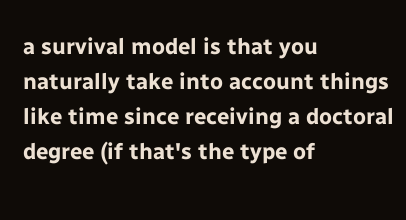a survival model is that you naturally take into account things like time since receiving a doctoral degree (if that's the type of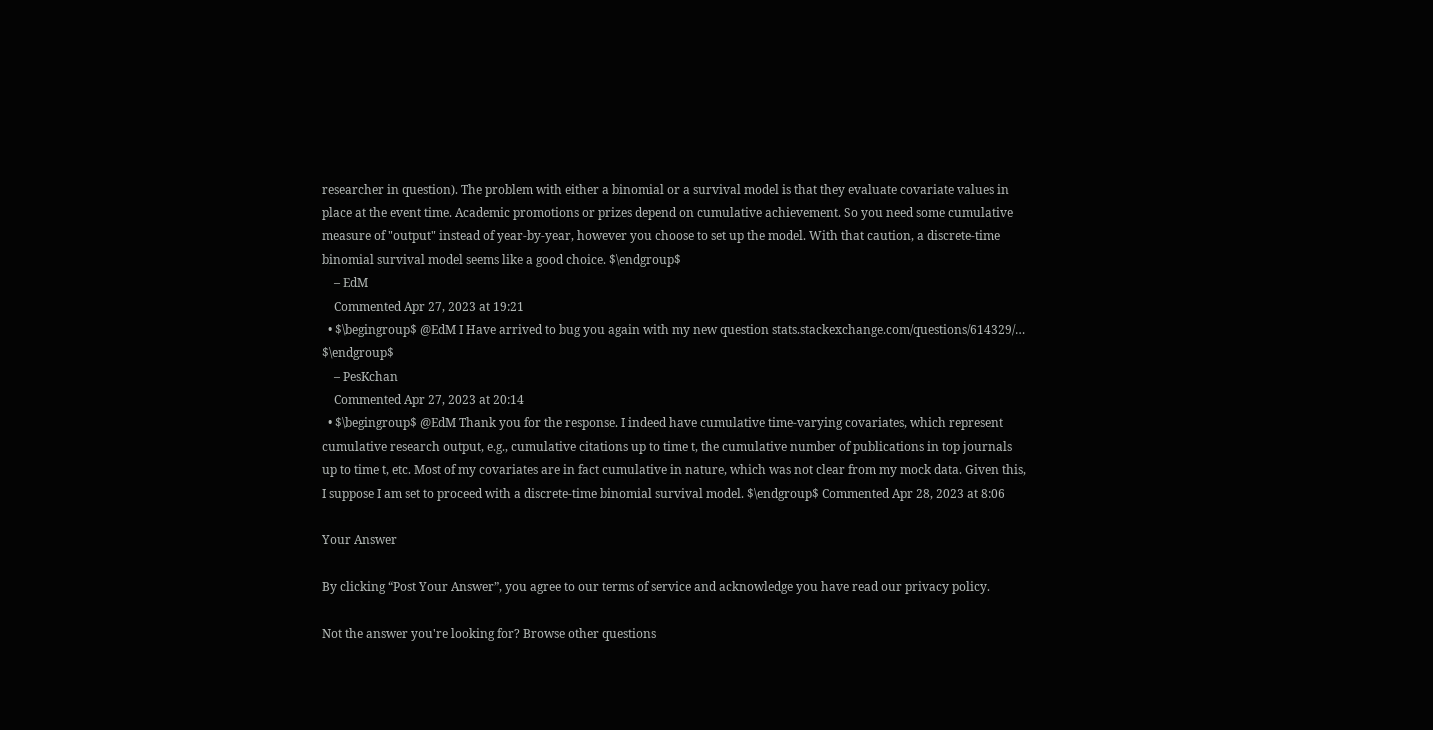researcher in question). The problem with either a binomial or a survival model is that they evaluate covariate values in place at the event time. Academic promotions or prizes depend on cumulative achievement. So you need some cumulative measure of "output" instead of year-by-year, however you choose to set up the model. With that caution, a discrete-time binomial survival model seems like a good choice. $\endgroup$
    – EdM
    Commented Apr 27, 2023 at 19:21
  • $\begingroup$ @EdM I Have arrived to bug you again with my new question stats.stackexchange.com/questions/614329/… $\endgroup$
    – PesKchan
    Commented Apr 27, 2023 at 20:14
  • $\begingroup$ @EdM Thank you for the response. I indeed have cumulative time-varying covariates, which represent cumulative research output, e.g., cumulative citations up to time t, the cumulative number of publications in top journals up to time t, etc. Most of my covariates are in fact cumulative in nature, which was not clear from my mock data. Given this, I suppose I am set to proceed with a discrete-time binomial survival model. $\endgroup$ Commented Apr 28, 2023 at 8:06

Your Answer

By clicking “Post Your Answer”, you agree to our terms of service and acknowledge you have read our privacy policy.

Not the answer you're looking for? Browse other questions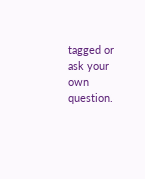tagged or ask your own question.